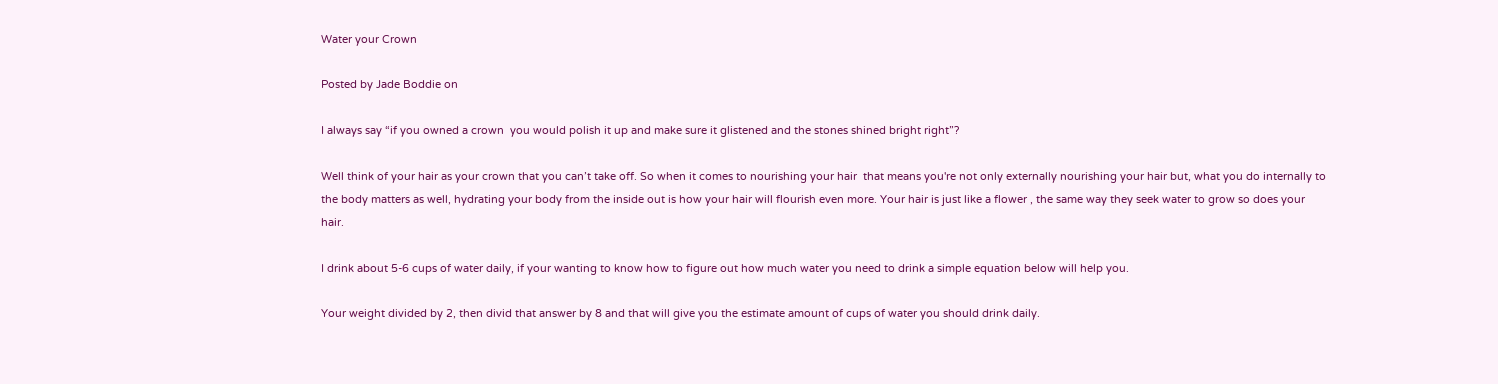Water your Crown

Posted by Jade Boddie on

I always say “if you owned a crown  you would polish it up and make sure it glistened and the stones shined bright right”?

Well think of your hair as your crown that you can’t take off. So when it comes to nourishing your hair  that means you're not only externally nourishing your hair but, what you do internally to the body matters as well, hydrating your body from the inside out is how your hair will flourish even more. Your hair is just like a flower , the same way they seek water to grow so does your hair.

I drink about 5-6 cups of water daily, if your wanting to know how to figure out how much water you need to drink a simple equation below will help you.

Your weight divided by 2, then divid that answer by 8 and that will give you the estimate amount of cups of water you should drink daily.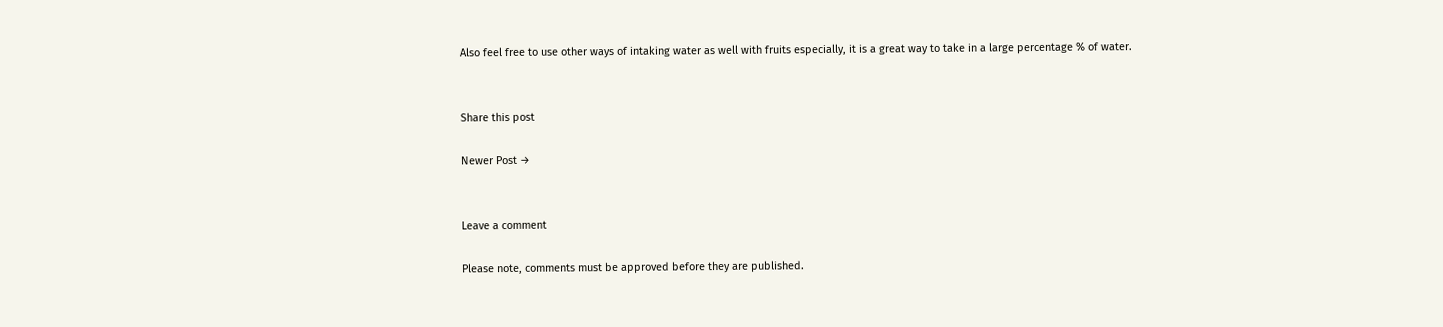Also feel free to use other ways of intaking water as well with fruits especially, it is a great way to take in a large percentage % of water.


Share this post

Newer Post →


Leave a comment

Please note, comments must be approved before they are published.